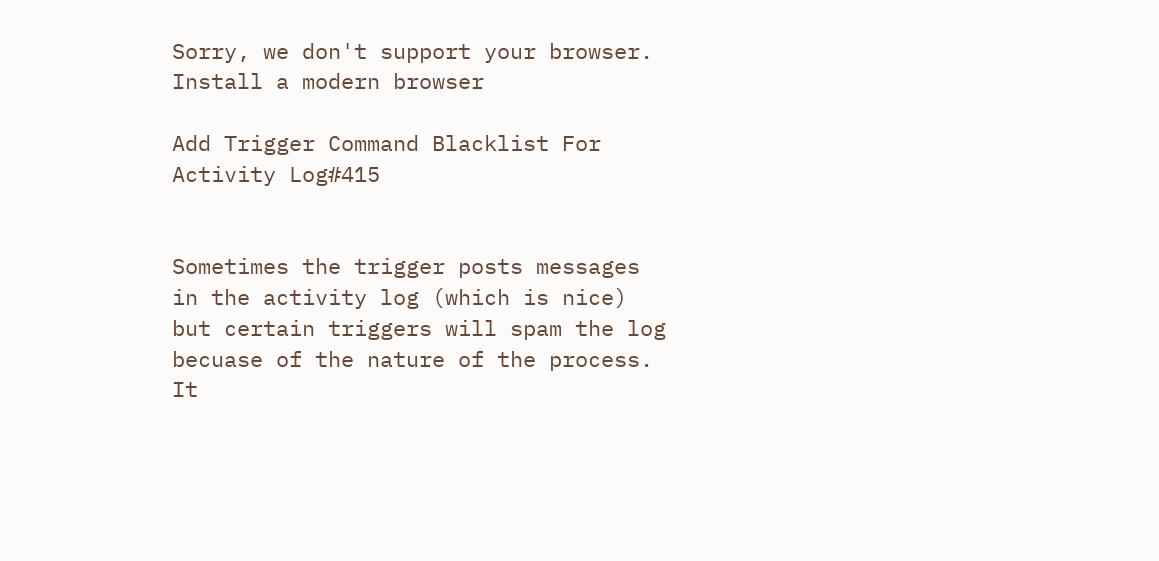Sorry, we don't support your browser.  Install a modern browser

Add Trigger Command Blacklist For Activity Log#415


Sometimes the trigger posts messages in the activity log (which is nice) but certain triggers will spam the log becuase of the nature of the process. It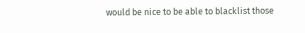would be nice to be able to blacklist those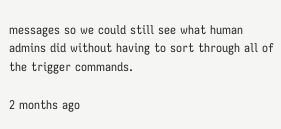messages so we could still see what human admins did without having to sort through all of the trigger commands.

2 months ago